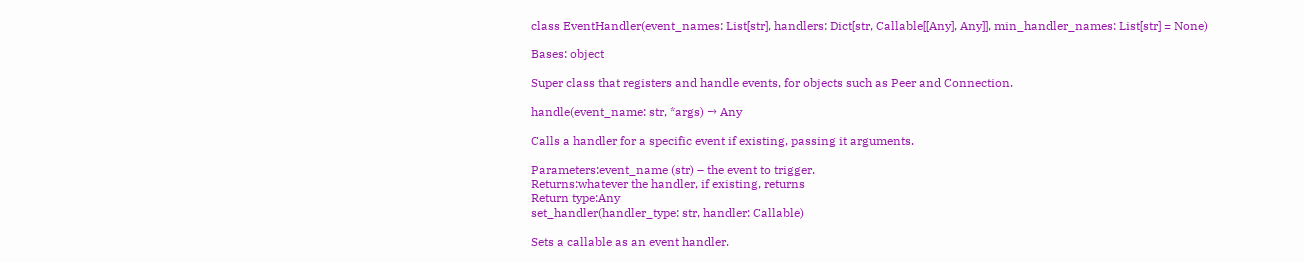class EventHandler(event_names: List[str], handlers: Dict[str, Callable[[Any], Any]], min_handler_names: List[str] = None)

Bases: object

Super class that registers and handle events, for objects such as Peer and Connection.

handle(event_name: str, *args) → Any

Calls a handler for a specific event if existing, passing it arguments.

Parameters:event_name (str) – the event to trigger.
Returns:whatever the handler, if existing, returns
Return type:Any
set_handler(handler_type: str, handler: Callable)

Sets a callable as an event handler.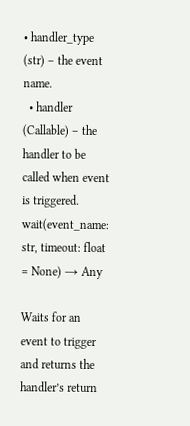• handler_type (str) – the event name.
  • handler (Callable) – the handler to be called when event is triggered.
wait(event_name: str, timeout: float = None) → Any

Waits for an event to trigger and returns the handler’s return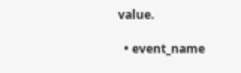value.

  • event_name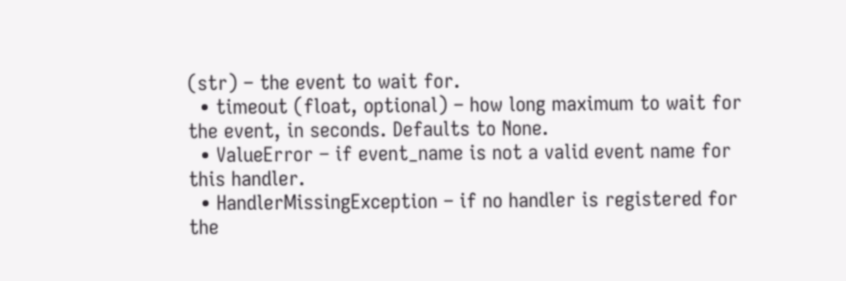(str) – the event to wait for.
  • timeout (float, optional) – how long maximum to wait for the event, in seconds. Defaults to None.
  • ValueError – if event_name is not a valid event name for this handler.
  • HandlerMissingException – if no handler is registered for the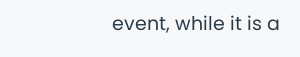event, while it is a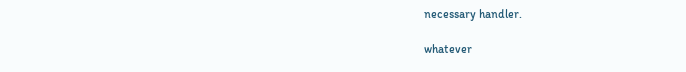necessary handler.

whatever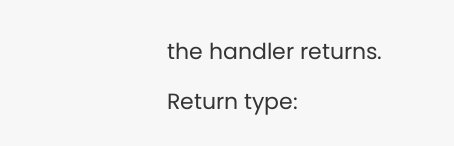the handler returns.

Return type: